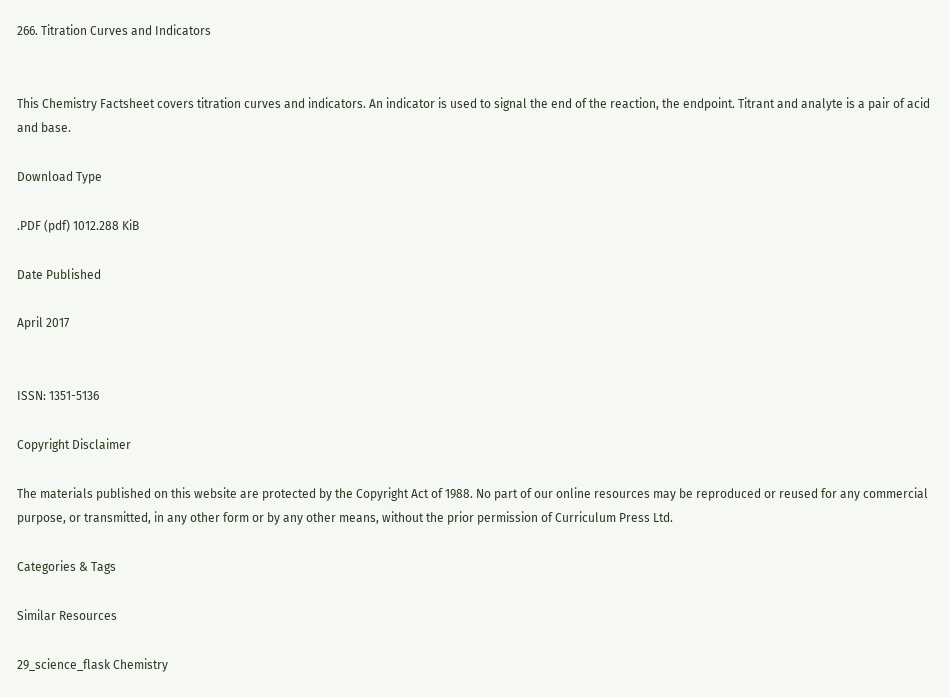266. Titration Curves and Indicators


This Chemistry Factsheet covers titration curves and indicators. An indicator is used to signal the end of the reaction, the endpoint. Titrant and analyte is a pair of acid and base.

Download Type

.PDF (pdf) 1012.288 KiB

Date Published

April 2017


ISSN: 1351-5136

Copyright Disclaimer

The materials published on this website are protected by the Copyright Act of 1988. No part of our online resources may be reproduced or reused for any commercial purpose, or transmitted, in any other form or by any other means, without the prior permission of Curriculum Press Ltd.

Categories & Tags

Similar Resources

29_science_flask Chemistry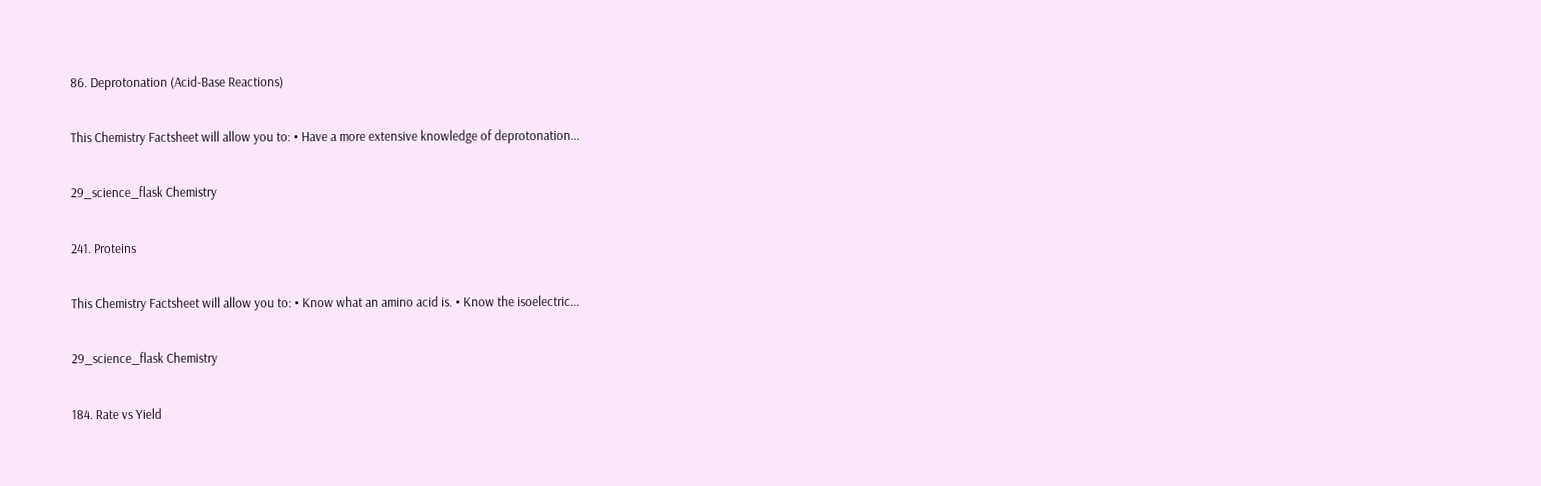86. Deprotonation (Acid-Base Reactions)

This Chemistry Factsheet will allow you to: • Have a more extensive knowledge of deprotonation...

29_science_flask Chemistry

241. Proteins

This Chemistry Factsheet will allow you to: • Know what an amino acid is. • Know the isoelectric...

29_science_flask Chemistry

184. Rate vs Yield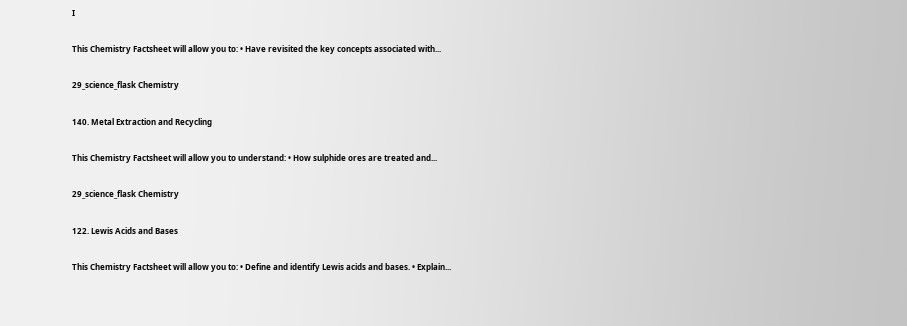I

This Chemistry Factsheet will allow you to: • Have revisited the key concepts associated with...

29_science_flask Chemistry

140. Metal Extraction and Recycling

This Chemistry Factsheet will allow you to understand: • How sulphide ores are treated and...

29_science_flask Chemistry

122. Lewis Acids and Bases

This Chemistry Factsheet will allow you to: • Define and identify Lewis acids and bases. • Explain...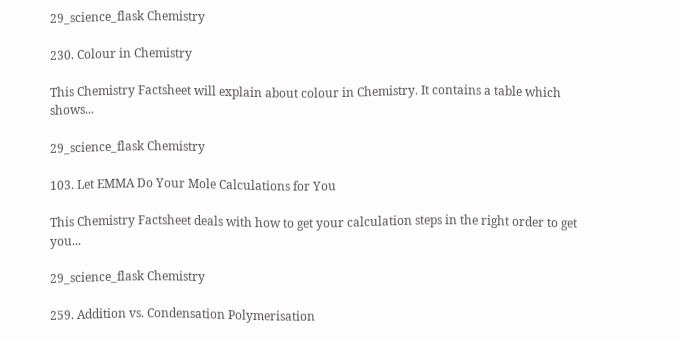29_science_flask Chemistry

230. Colour in Chemistry

This Chemistry Factsheet will explain about colour in Chemistry. It contains a table which shows...

29_science_flask Chemistry

103. Let EMMA Do Your Mole Calculations for You

This Chemistry Factsheet deals with how to get your calculation steps in the right order to get you...

29_science_flask Chemistry

259. Addition vs. Condensation Polymerisation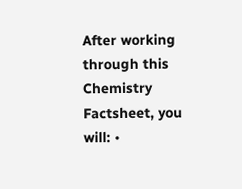After working through this Chemistry Factsheet, you will: •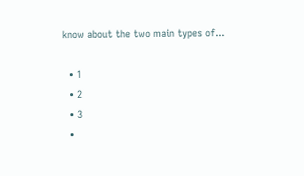know about the two main types of...

  • 1
  • 2
  • 3
  •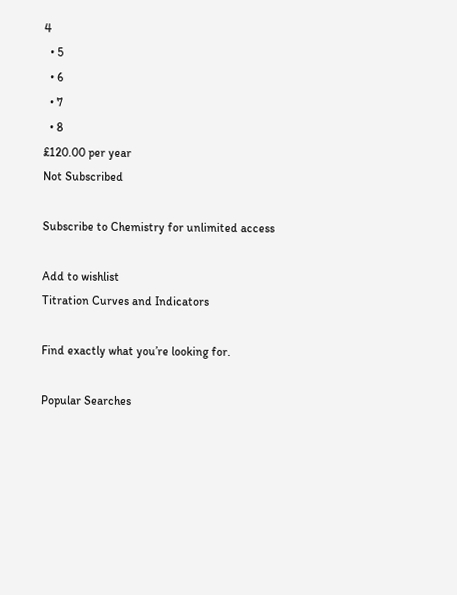4
  • 5
  • 6
  • 7
  • 8
£120.00 per year
Not Subscribed

Subscribe to Chemistry for unlimited access

Add to wishlist
Titration Curves and Indicators

Find exactly what you’re looking for.

Popular Searches